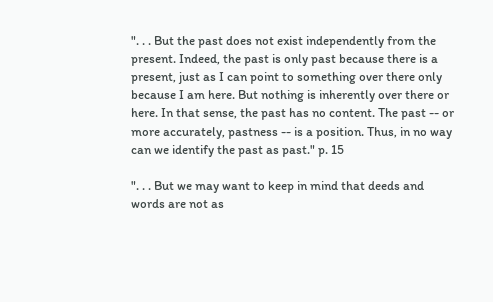". . . But the past does not exist independently from the present. Indeed, the past is only past because there is a present, just as I can point to something over there only because I am here. But nothing is inherently over there or here. In that sense, the past has no content. The past -- or more accurately, pastness -- is a position. Thus, in no way can we identify the past as past." p. 15

". . . But we may want to keep in mind that deeds and words are not as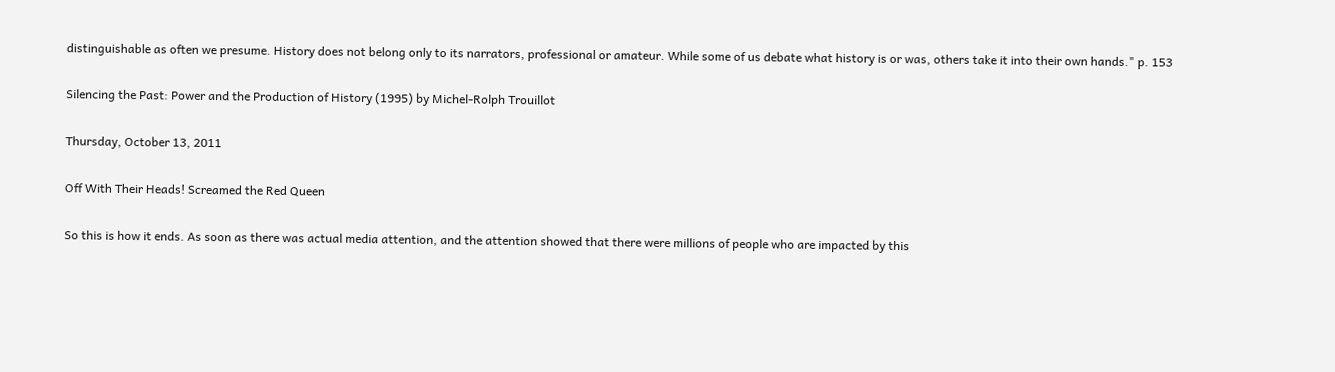distinguishable as often we presume. History does not belong only to its narrators, professional or amateur. While some of us debate what history is or was, others take it into their own hands." p. 153

Silencing the Past: Power and the Production of History (1995) by Michel-Rolph Trouillot

Thursday, October 13, 2011

Off With Their Heads! Screamed the Red Queen

So this is how it ends. As soon as there was actual media attention, and the attention showed that there were millions of people who are impacted by this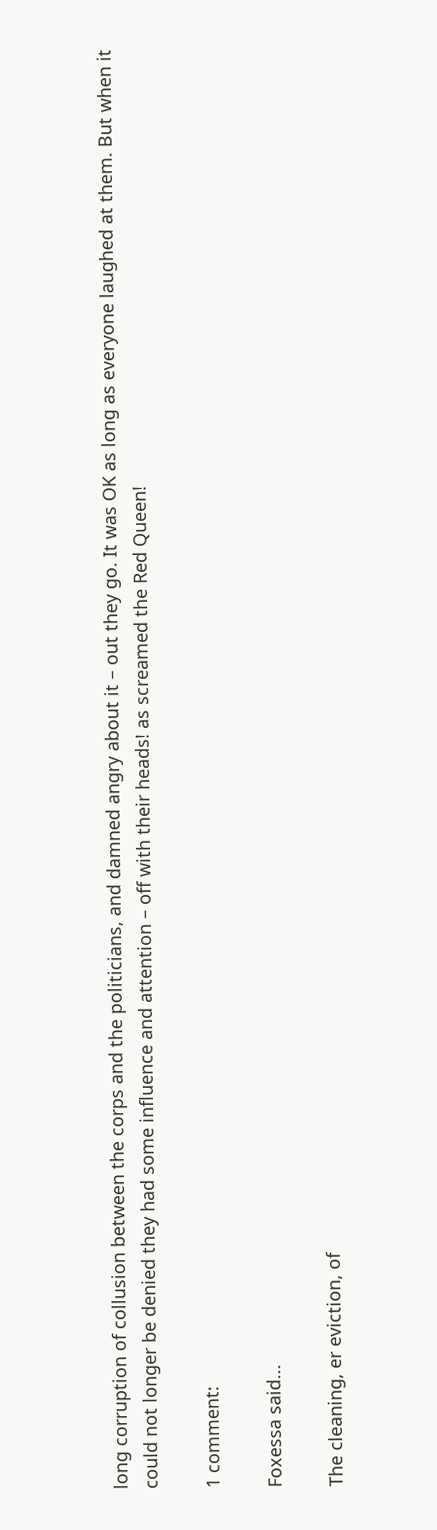long corruption of collusion between the corps and the politicians, and damned angry about it – out they go. It was OK as long as everyone laughed at them. But when it could not longer be denied they had some influence and attention – off with their heads! as screamed the Red Queen!

1 comment:

Foxessa said...

The cleaning, er eviction, of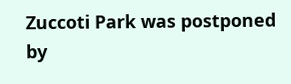Zuccoti Park was postponed by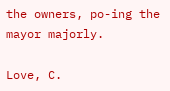the owners, po-ing the mayor majorly.

Love, C.